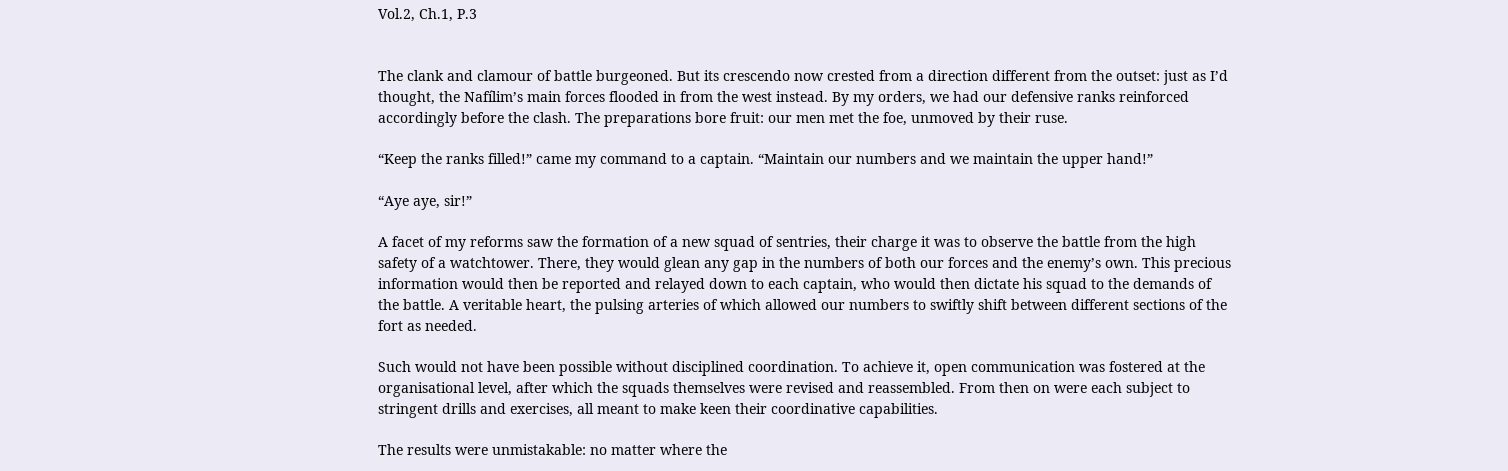Vol.2, Ch.1, P.3


The clank and clamour of battle burgeoned. But its crescendo now crested from a direction different from the outset: just as I’d thought, the Nafílim’s main forces flooded in from the west instead. By my orders, we had our defensive ranks reinforced accordingly before the clash. The preparations bore fruit: our men met the foe, unmoved by their ruse.

“Keep the ranks filled!” came my command to a captain. “Maintain our numbers and we maintain the upper hand!”

“Aye aye, sir!”

A facet of my reforms saw the formation of a new squad of sentries, their charge it was to observe the battle from the high safety of a watchtower. There, they would glean any gap in the numbers of both our forces and the enemy’s own. This precious information would then be reported and relayed down to each captain, who would then dictate his squad to the demands of the battle. A veritable heart, the pulsing arteries of which allowed our numbers to swiftly shift between different sections of the fort as needed.

Such would not have been possible without disciplined coordination. To achieve it, open communication was fostered at the organisational level, after which the squads themselves were revised and reassembled. From then on were each subject to stringent drills and exercises, all meant to make keen their coordinative capabilities.

The results were unmistakable: no matter where the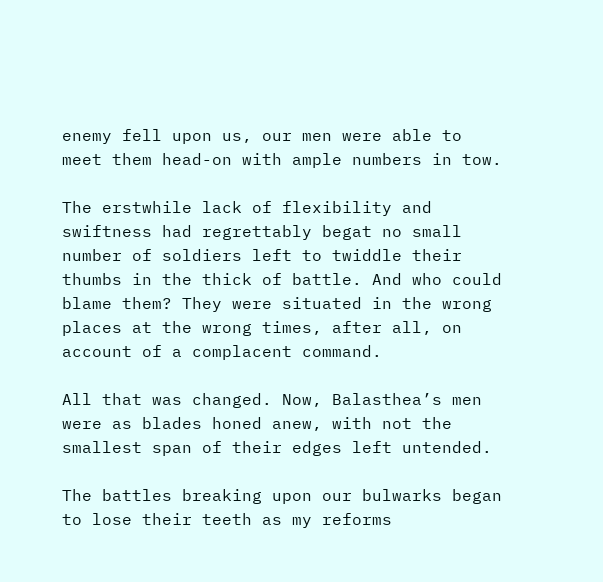enemy fell upon us, our men were able to meet them head-on with ample numbers in tow.

The erstwhile lack of flexibility and swiftness had regrettably begat no small number of soldiers left to twiddle their thumbs in the thick of battle. And who could blame them? They were situated in the wrong places at the wrong times, after all, on account of a complacent command.

All that was changed. Now, Balasthea’s men were as blades honed anew, with not the smallest span of their edges left untended.

The battles breaking upon our bulwarks began to lose their teeth as my reforms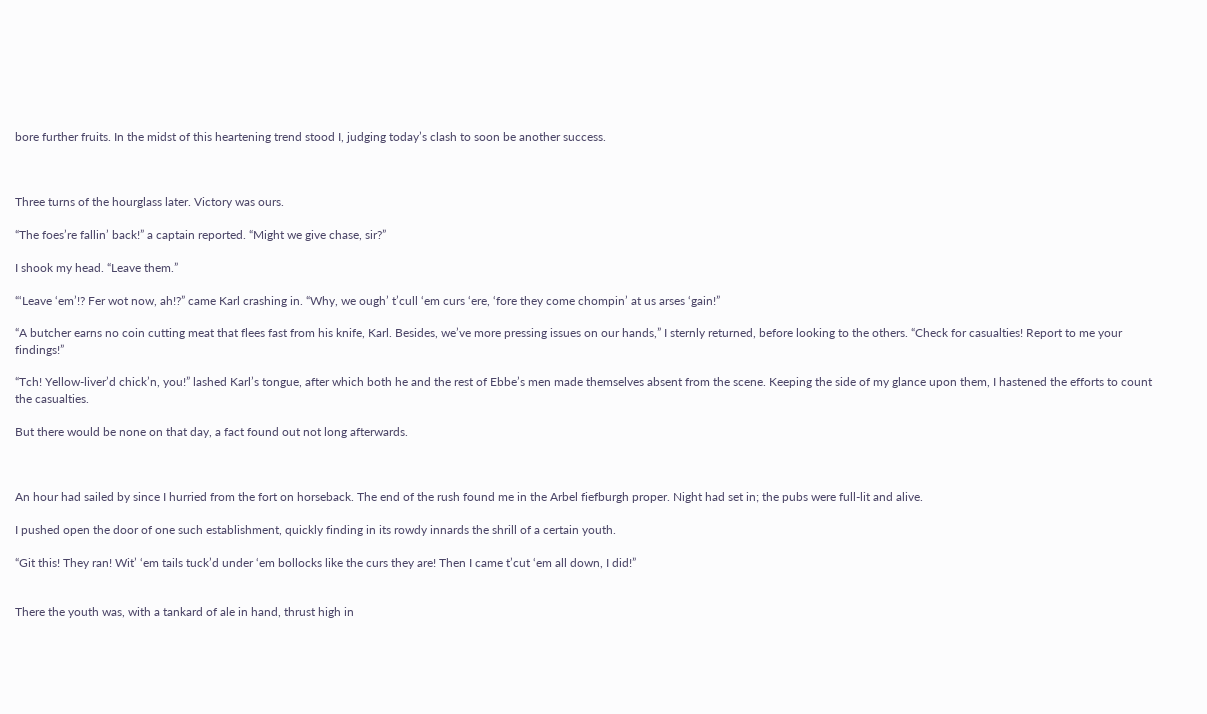bore further fruits. In the midst of this heartening trend stood I, judging today’s clash to soon be another success.



Three turns of the hourglass later. Victory was ours.

“The foes’re fallin’ back!” a captain reported. “Might we give chase, sir?”

I shook my head. “Leave them.”

“‘Leave ‘em’!? Fer wot now, ah!?” came Karl crashing in. “Why, we ough’ t’cull ‘em curs ‘ere, ‘fore they come chompin’ at us arses ‘gain!”

“A butcher earns no coin cutting meat that flees fast from his knife, Karl. Besides, we’ve more pressing issues on our hands,” I sternly returned, before looking to the others. “Check for casualties! Report to me your findings!”

“Tch! Yellow-liver’d chick’n, you!” lashed Karl’s tongue, after which both he and the rest of Ebbe’s men made themselves absent from the scene. Keeping the side of my glance upon them, I hastened the efforts to count the casualties.

But there would be none on that day, a fact found out not long afterwards.



An hour had sailed by since I hurried from the fort on horseback. The end of the rush found me in the Arbel fiefburgh proper. Night had set in; the pubs were full-lit and alive.

I pushed open the door of one such establishment, quickly finding in its rowdy innards the shrill of a certain youth.

“Git this! They ran! Wit’ ‘em tails tuck’d under ‘em bollocks like the curs they are! Then I came t’cut ‘em all down, I did!”


There the youth was, with a tankard of ale in hand, thrust high in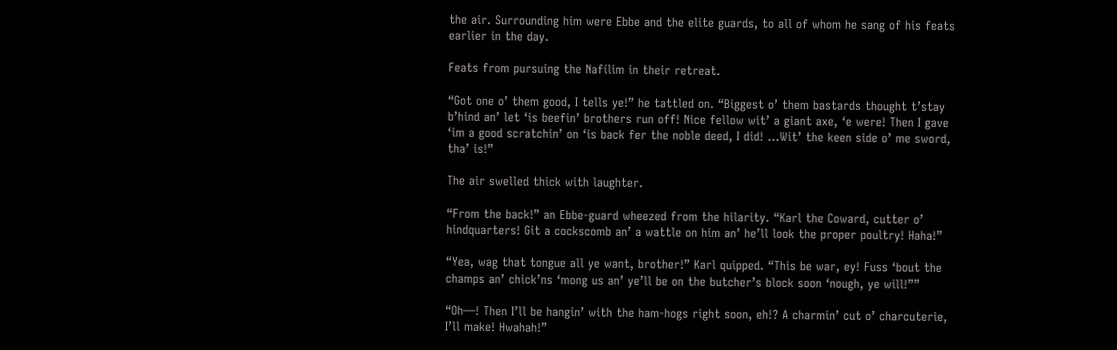the air. Surrounding him were Ebbe and the elite guards, to all of whom he sang of his feats earlier in the day.

Feats from pursuing the Nafílim in their retreat.

“Got one o’ them good, I tells ye!” he tattled on. “Biggest o’ them bastards thought t’stay b’hind an’ let ‘is beefin’ brothers run off! Nice fellow wit’ a giant axe, ‘e were! Then I gave ‘im a good scratchin’ on ‘is back fer the noble deed, I did! …Wit’ the keen side o’ me sword, tha’ is!”

The air swelled thick with laughter.

“From the back!” an Ebbe-guard wheezed from the hilarity. “Karl the Coward, cutter o’ hindquarters! Git a cockscomb an’ a wattle on him an’ he’ll look the proper poultry! Haha!”

“Yea, wag that tongue all ye want, brother!” Karl quipped. “This be war, ey! Fuss ‘bout the champs an’ chick’ns ‘mong us an’ ye’ll be on the butcher’s block soon ‘nough, ye will!””

“Oh—! Then I’ll be hangin’ with the ham-hogs right soon, eh!? A charmin’ cut o’ charcuterie, I’ll make! Hwahah!”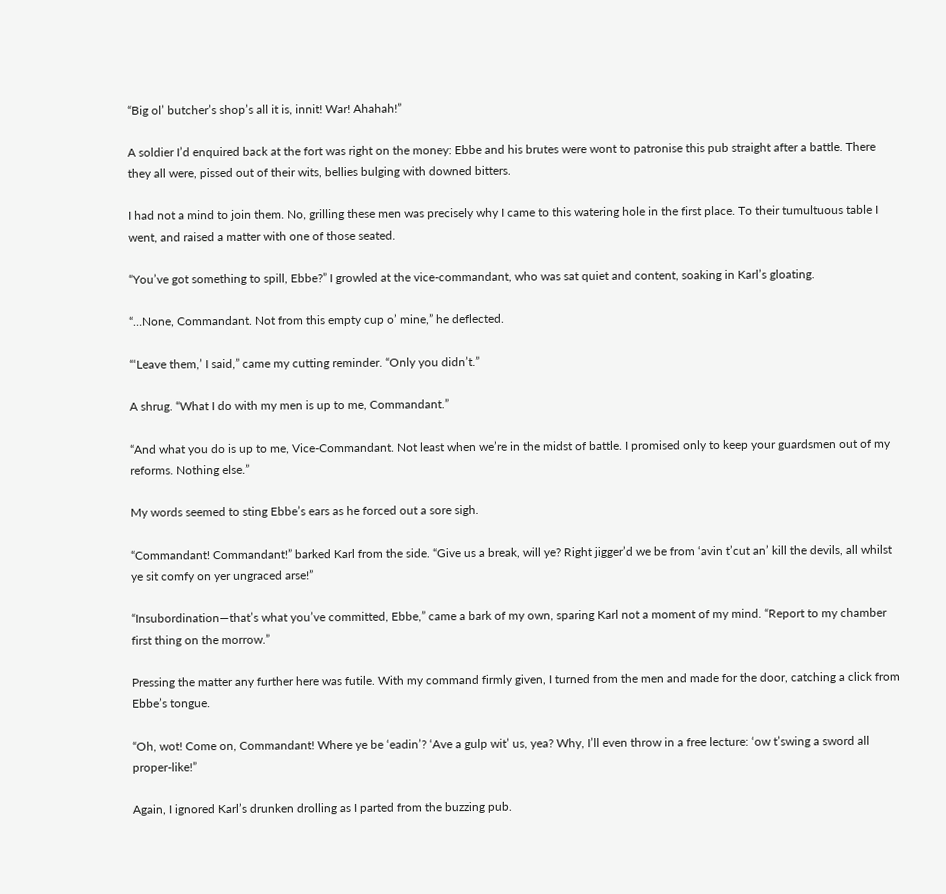“Big ol’ butcher’s shop’s all it is, innit! War! Ahahah!”

A soldier I’d enquired back at the fort was right on the money: Ebbe and his brutes were wont to patronise this pub straight after a battle. There they all were, pissed out of their wits, bellies bulging with downed bitters.

I had not a mind to join them. No, grilling these men was precisely why I came to this watering hole in the first place. To their tumultuous table I went, and raised a matter with one of those seated.

“You’ve got something to spill, Ebbe?” I growled at the vice-commandant, who was sat quiet and content, soaking in Karl’s gloating.

“…None, Commandant. Not from this empty cup o’ mine,” he deflected.

“‘Leave them,’ I said,” came my cutting reminder. “Only you didn’t.”

A shrug. “What I do with my men is up to me, Commandant.”

“And what you do is up to me, Vice-Commandant. Not least when we’re in the midst of battle. I promised only to keep your guardsmen out of my reforms. Nothing else.”

My words seemed to sting Ebbe’s ears as he forced out a sore sigh.

“Commandant! Commandant!” barked Karl from the side. “Give us a break, will ye? Right jigger’d we be from ‘avin t’cut an’ kill the devils, all whilst ye sit comfy on yer ungraced arse!”

“Insubordination—that’s what you’ve committed, Ebbe,” came a bark of my own, sparing Karl not a moment of my mind. “Report to my chamber first thing on the morrow.”

Pressing the matter any further here was futile. With my command firmly given, I turned from the men and made for the door, catching a click from Ebbe’s tongue.

“Oh, wot! Come on, Commandant! Where ye be ‘eadin’? ‘Ave a gulp wit’ us, yea? Why, I’ll even throw in a free lecture: ‘ow t’swing a sword all proper-like!”

Again, I ignored Karl’s drunken drolling as I parted from the buzzing pub.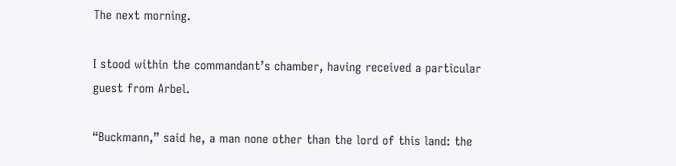The next morning.

I stood within the commandant’s chamber, having received a particular guest from Arbel.

“Buckmann,” said he, a man none other than the lord of this land: the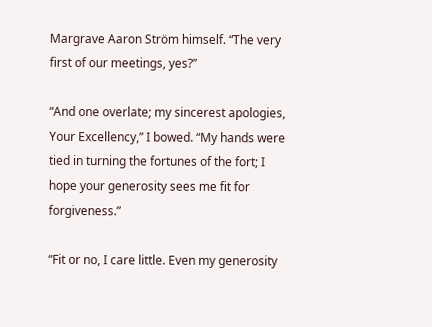Margrave Aaron Ström himself. “The very first of our meetings, yes?”

“And one overlate; my sincerest apologies, Your Excellency,” I bowed. “My hands were tied in turning the fortunes of the fort; I hope your generosity sees me fit for forgiveness.”

“Fit or no, I care little. Even my generosity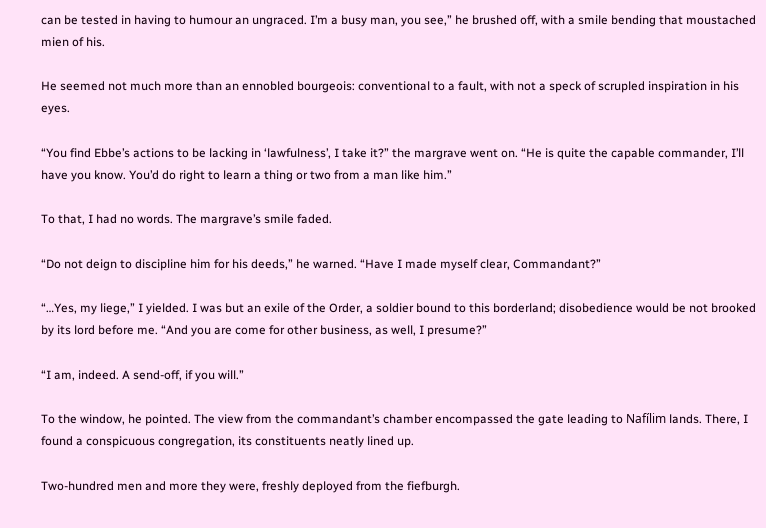can be tested in having to humour an ungraced. I’m a busy man, you see,” he brushed off, with a smile bending that moustached mien of his.

He seemed not much more than an ennobled bourgeois: conventional to a fault, with not a speck of scrupled inspiration in his eyes.

“You find Ebbe’s actions to be lacking in ‘lawfulness’, I take it?” the margrave went on. “He is quite the capable commander, I’ll have you know. You’d do right to learn a thing or two from a man like him.”

To that, I had no words. The margrave’s smile faded.

“Do not deign to discipline him for his deeds,” he warned. “Have I made myself clear, Commandant?”

“…Yes, my liege,” I yielded. I was but an exile of the Order, a soldier bound to this borderland; disobedience would be not brooked by its lord before me. “And you are come for other business, as well, I presume?”

“I am, indeed. A send-off, if you will.”

To the window, he pointed. The view from the commandant’s chamber encompassed the gate leading to Nafílim lands. There, I found a conspicuous congregation, its constituents neatly lined up.

Two-hundred men and more they were, freshly deployed from the fiefburgh.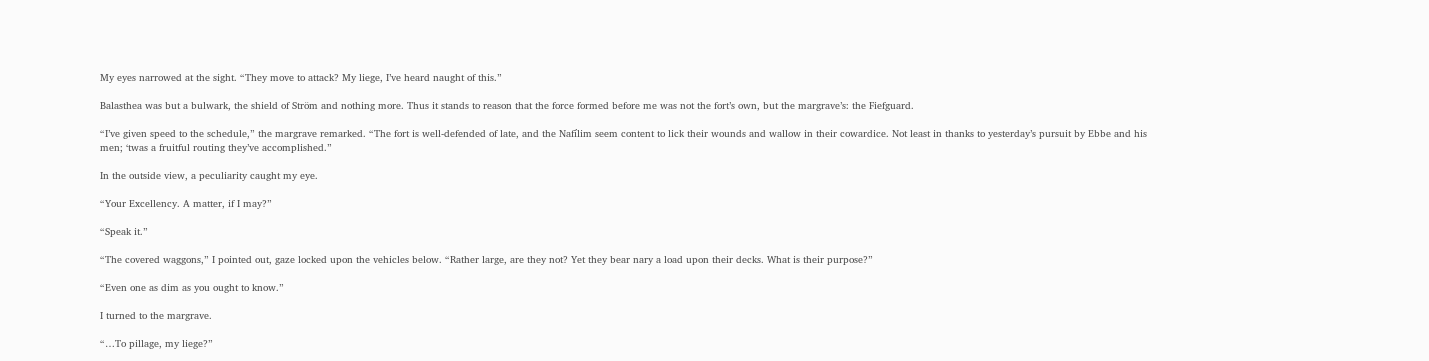My eyes narrowed at the sight. “They move to attack? My liege, I’ve heard naught of this.”

Balasthea was but a bulwark, the shield of Ström and nothing more. Thus it stands to reason that the force formed before me was not the fort’s own, but the margrave’s: the Fiefguard.

“I’ve given speed to the schedule,” the margrave remarked. “The fort is well-defended of late, and the Nafílim seem content to lick their wounds and wallow in their cowardice. Not least in thanks to yesterday’s pursuit by Ebbe and his men; ‘twas a fruitful routing they’ve accomplished.”

In the outside view, a peculiarity caught my eye.

“Your Excellency. A matter, if I may?”

“Speak it.”

“The covered waggons,” I pointed out, gaze locked upon the vehicles below. “Rather large, are they not? Yet they bear nary a load upon their decks. What is their purpose?”

“Even one as dim as you ought to know.”

I turned to the margrave.

“…To pillage, my liege?”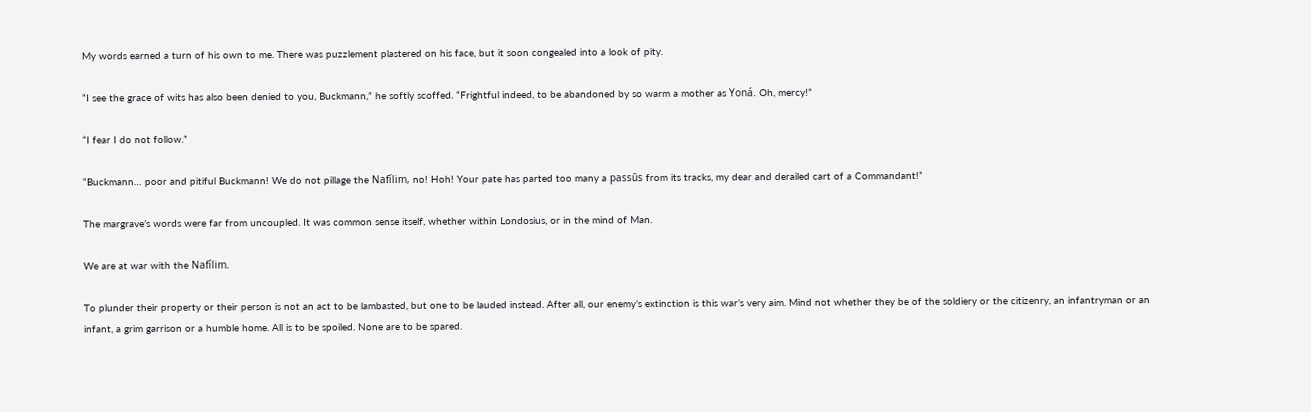My words earned a turn of his own to me. There was puzzlement plastered on his face, but it soon congealed into a look of pity.

“I see the grace of wits has also been denied to you, Buckmann,” he softly scoffed. “Frightful indeed, to be abandoned by so warm a mother as Yoná. Oh, mercy!”

“I fear I do not follow.”

“Buckmann… poor and pitiful Buckmann! We do not pillage the Nafílim, no! Hoh! Your pate has parted too many a passūs from its tracks, my dear and derailed cart of a Commandant!”

The margrave’s words were far from uncoupled. It was common sense itself, whether within Londosius, or in the mind of Man.

We are at war with the Nafílim.

To plunder their property or their person is not an act to be lambasted, but one to be lauded instead. After all, our enemy’s extinction is this war’s very aim. Mind not whether they be of the soldiery or the citizenry, an infantryman or an infant, a grim garrison or a humble home. All is to be spoiled. None are to be spared.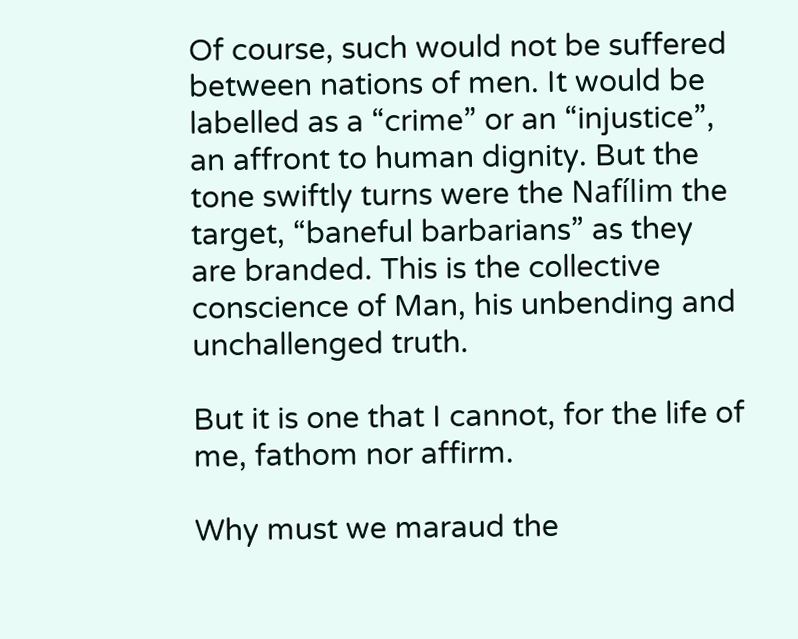Of course, such would not be suffered between nations of men. It would be labelled as a “crime” or an “injustice”, an affront to human dignity. But the tone swiftly turns were the Nafílim the target, “baneful barbarians” as they are branded. This is the collective conscience of Man, his unbending and unchallenged truth.

But it is one that I cannot, for the life of me, fathom nor affirm.

Why must we maraud the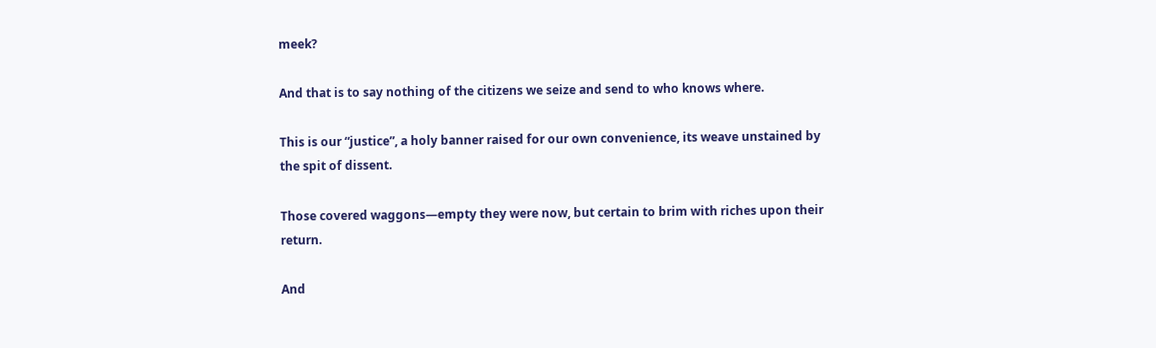meek?

And that is to say nothing of the citizens we seize and send to who knows where.

This is our “justice”, a holy banner raised for our own convenience, its weave unstained by the spit of dissent.

Those covered waggons—empty they were now, but certain to brim with riches upon their return.

And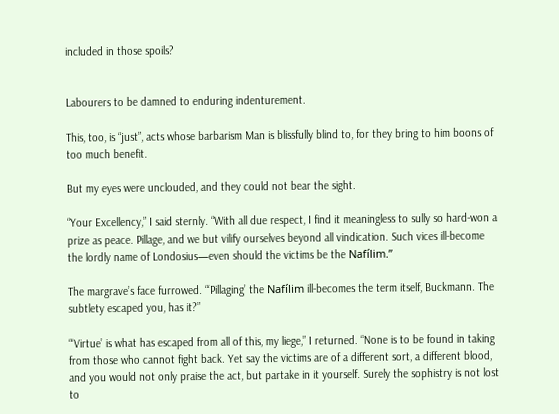included in those spoils?


Labourers to be damned to enduring indenturement.

This, too, is “just”, acts whose barbarism Man is blissfully blind to, for they bring to him boons of too much benefit.

But my eyes were unclouded, and they could not bear the sight.

“Your Excellency,” I said sternly. “With all due respect, I find it meaningless to sully so hard-won a prize as peace. Pillage, and we but vilify ourselves beyond all vindication. Such vices ill-become the lordly name of Londosius—even should the victims be the Nafílim.”

The margrave’s face furrowed. “‘Pillaging’ the Nafílim ill-becomes the term itself, Buckmann. The subtlety escaped you, has it?”

“‘Virtue’ is what has escaped from all of this, my liege,” I returned. “None is to be found in taking from those who cannot fight back. Yet say the victims are of a different sort, a different blood, and you would not only praise the act, but partake in it yourself. Surely the sophistry is not lost to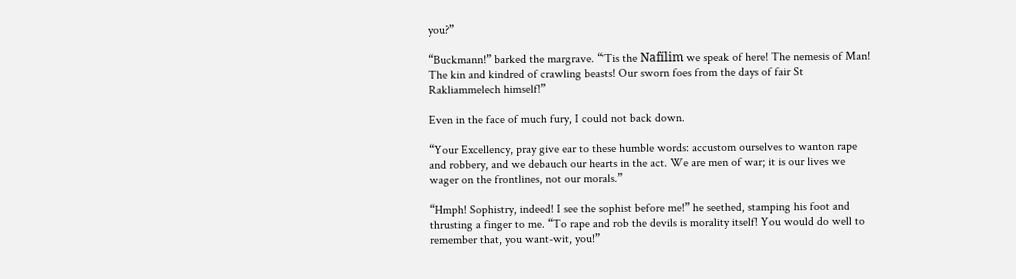you?”

“Buckmann!” barked the margrave. “‘Tis the Nafílim we speak of here! The nemesis of Man! The kin and kindred of crawling beasts! Our sworn foes from the days of fair St Rakliammelech himself!”

Even in the face of much fury, I could not back down.

“Your Excellency, pray give ear to these humble words: accustom ourselves to wanton rape and robbery, and we debauch our hearts in the act. We are men of war; it is our lives we wager on the frontlines, not our morals.”

“Hmph! Sophistry, indeed! I see the sophist before me!” he seethed, stamping his foot and thrusting a finger to me. “To rape and rob the devils is morality itself! You would do well to remember that, you want-wit, you!”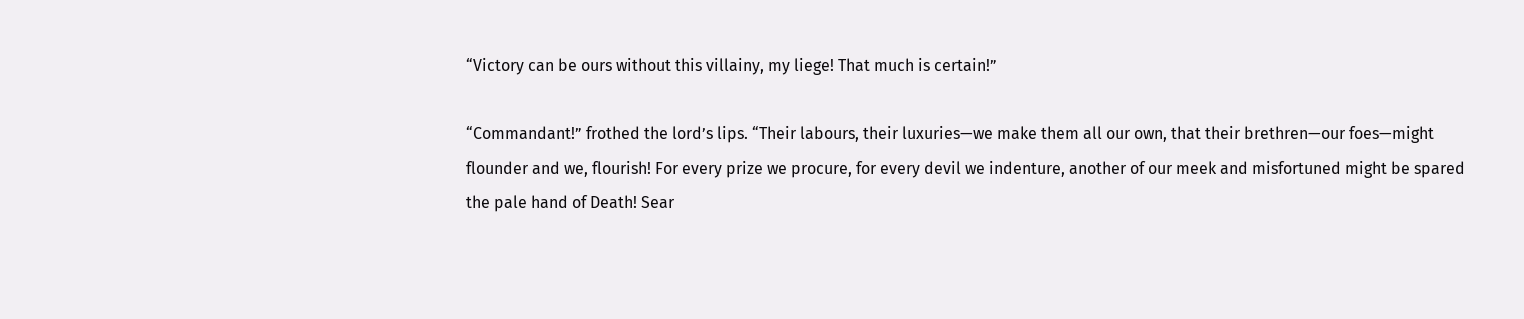“Victory can be ours without this villainy, my liege! That much is certain!”

“Commandant!” frothed the lord’s lips. “Their labours, their luxuries—we make them all our own, that their brethren—our foes—might flounder and we, flourish! For every prize we procure, for every devil we indenture, another of our meek and misfortuned might be spared the pale hand of Death! Sear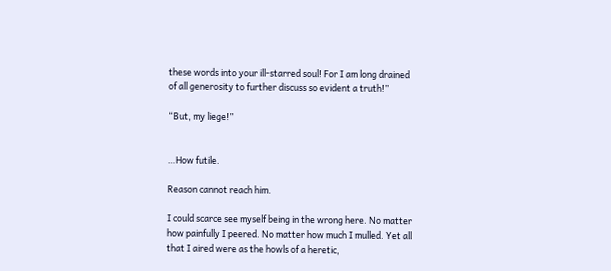these words into your ill-starred soul! For I am long drained of all generosity to further discuss so evident a truth!”

“But, my liege!”


…How futile.

Reason cannot reach him.

I could scarce see myself being in the wrong here. No matter how painfully I peered. No matter how much I mulled. Yet all that I aired were as the howls of a heretic,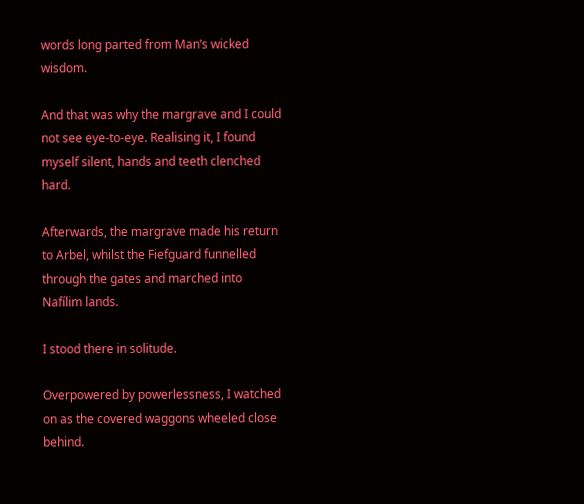words long parted from Man’s wicked wisdom.

And that was why the margrave and I could not see eye-to-eye. Realising it, I found myself silent, hands and teeth clenched hard.

Afterwards, the margrave made his return to Arbel, whilst the Fiefguard funnelled through the gates and marched into Nafílim lands.

I stood there in solitude.

Overpowered by powerlessness, I watched on as the covered waggons wheeled close behind.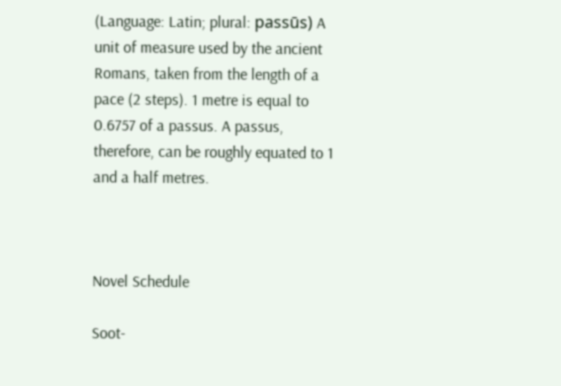(Language: Latin; plural: passūs) A unit of measure used by the ancient Romans, taken from the length of a pace (2 steps). 1 metre is equal to 0.6757 of a passus. A passus, therefore, can be roughly equated to 1 and a half metres.



Novel Schedule

Soot-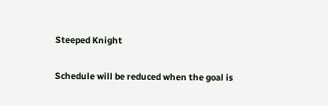Steeped Knight

Schedule will be reduced when the goal is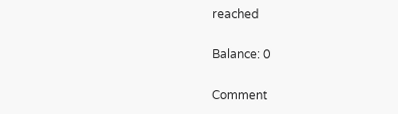reached

Balance: 0

Comment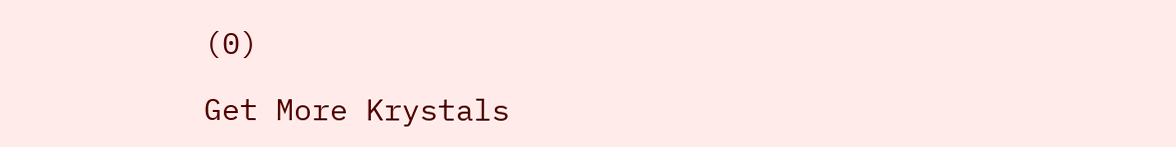(0)

Get More Krystals